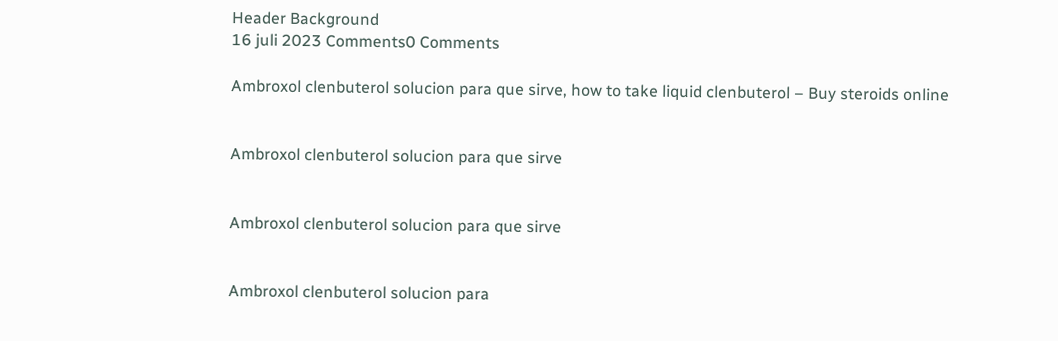Header Background
16 juli 2023 Comments0 Comments

Ambroxol clenbuterol solucion para que sirve, how to take liquid clenbuterol – Buy steroids online


Ambroxol clenbuterol solucion para que sirve


Ambroxol clenbuterol solucion para que sirve


Ambroxol clenbuterol solucion para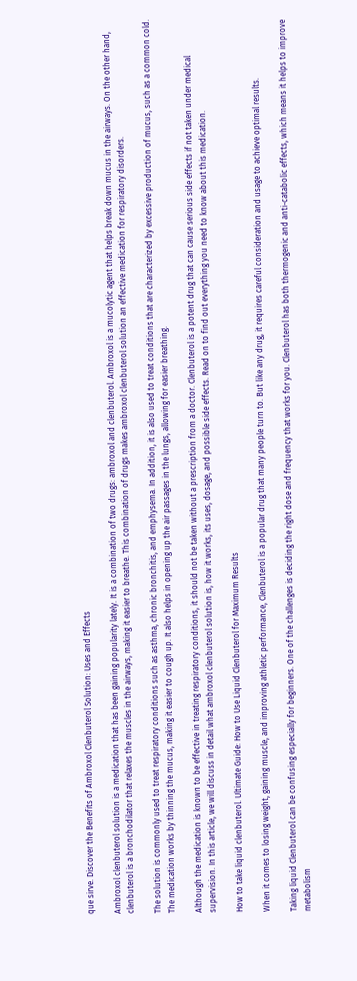que sirve. Discover the Benefits of Ambroxol Clenbuterol Solution: Uses and Effects

Ambroxol clenbuterol solution is a medication that has been gaining popularity lately. It is a combination of two drugs: ambroxol and clenbuterol. Ambroxol is a mucolytic agent that helps break down mucus in the airways. On the other hand, clenbuterol is a bronchodilator that relaxes the muscles in the airways, making it easier to breathe. This combination of drugs makes ambroxol clenbuterol solution an effective medication for respiratory disorders.

The solution is commonly used to treat respiratory conditions such as asthma, chronic bronchitis, and emphysema. In addition, it is also used to treat conditions that are characterized by excessive production of mucus, such as a common cold. The medication works by thinning the mucus, making it easier to cough up. It also helps in opening up the air passages in the lungs, allowing for easier breathing.

Although the medication is known to be effective in treating respiratory conditions, it should not be taken without a prescription from a doctor. Clenbuterol is a potent drug that can cause serious side effects if not taken under medical supervision. In this article, we will discuss in detail what ambroxol clenbuterol solution is, how it works, its uses, dosage, and possible side effects. Read on to find out everything you need to know about this medication.

How to take liquid clenbuterol. Ultimate Guide: How to Use Liquid Clenbuterol for Maximum Results

When it comes to losing weight, gaining muscle, and improving athletic performance, Clenbuterol is a popular drug that many people turn to. But like any drug, it requires careful consideration and usage to achieve optimal results.

Taking liquid Clenbuterol can be confusing especially for beginners. One of the challenges is deciding the right dose and frequency that works for you. Clenbuterol has both thermogenic and anti-catabolic effects, which means it helps to improve metabolism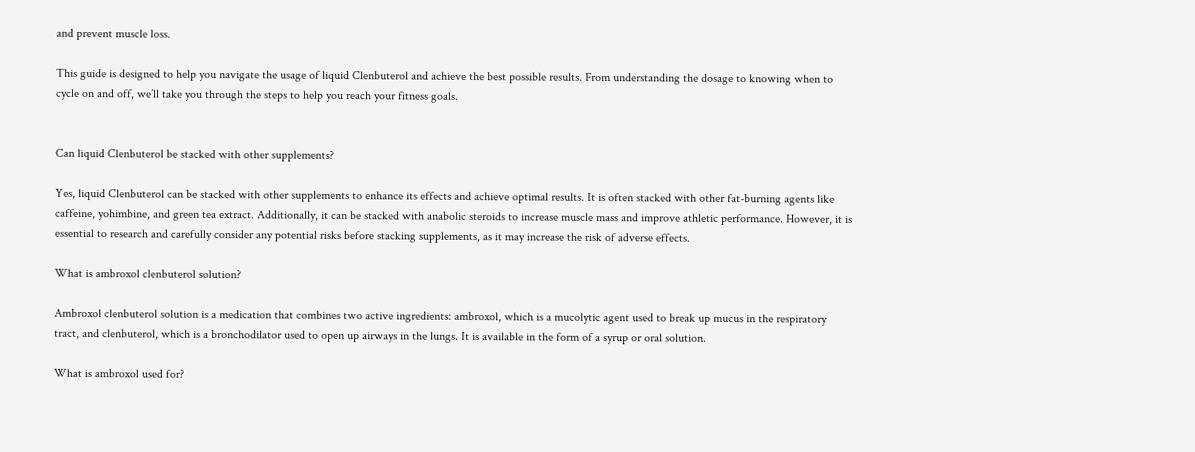and prevent muscle loss.

This guide is designed to help you navigate the usage of liquid Clenbuterol and achieve the best possible results. From understanding the dosage to knowing when to cycle on and off, we’ll take you through the steps to help you reach your fitness goals.


Can liquid Clenbuterol be stacked with other supplements?

Yes, liquid Clenbuterol can be stacked with other supplements to enhance its effects and achieve optimal results. It is often stacked with other fat-burning agents like caffeine, yohimbine, and green tea extract. Additionally, it can be stacked with anabolic steroids to increase muscle mass and improve athletic performance. However, it is essential to research and carefully consider any potential risks before stacking supplements, as it may increase the risk of adverse effects.

What is ambroxol clenbuterol solution?

Ambroxol clenbuterol solution is a medication that combines two active ingredients: ambroxol, which is a mucolytic agent used to break up mucus in the respiratory tract, and clenbuterol, which is a bronchodilator used to open up airways in the lungs. It is available in the form of a syrup or oral solution.

What is ambroxol used for?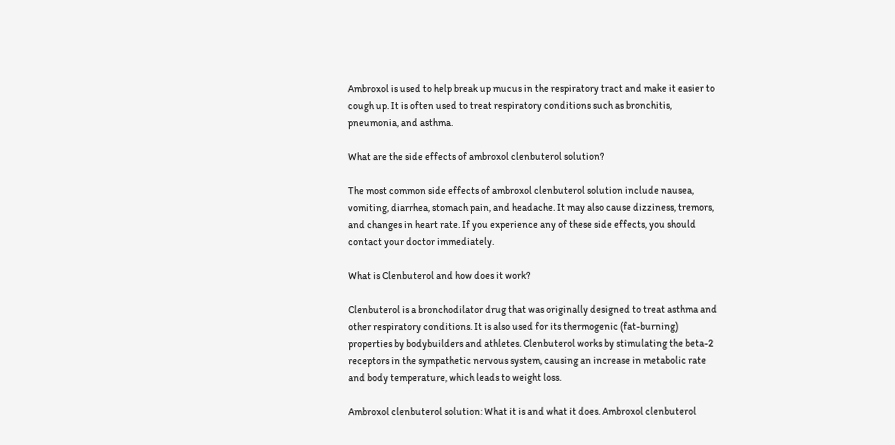Ambroxol is used to help break up mucus in the respiratory tract and make it easier to cough up. It is often used to treat respiratory conditions such as bronchitis, pneumonia, and asthma.

What are the side effects of ambroxol clenbuterol solution?

The most common side effects of ambroxol clenbuterol solution include nausea, vomiting, diarrhea, stomach pain, and headache. It may also cause dizziness, tremors, and changes in heart rate. If you experience any of these side effects, you should contact your doctor immediately.

What is Clenbuterol and how does it work?

Clenbuterol is a bronchodilator drug that was originally designed to treat asthma and other respiratory conditions. It is also used for its thermogenic (fat-burning) properties by bodybuilders and athletes. Clenbuterol works by stimulating the beta-2 receptors in the sympathetic nervous system, causing an increase in metabolic rate and body temperature, which leads to weight loss.

Ambroxol clenbuterol solution: What it is and what it does. Ambroxol clenbuterol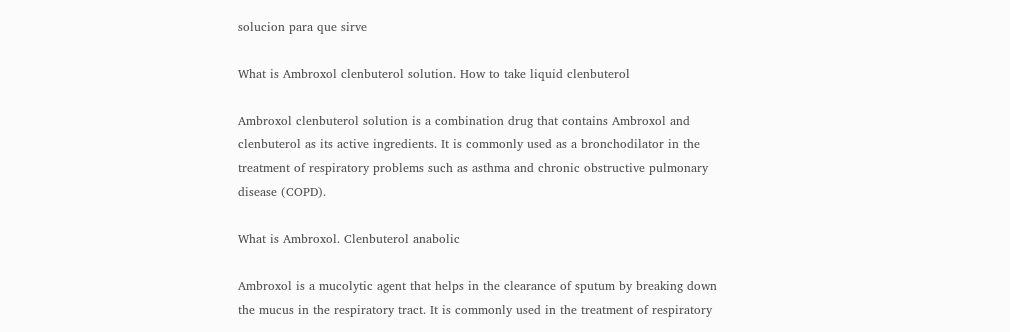solucion para que sirve

What is Ambroxol clenbuterol solution. How to take liquid clenbuterol

Ambroxol clenbuterol solution is a combination drug that contains Ambroxol and clenbuterol as its active ingredients. It is commonly used as a bronchodilator in the treatment of respiratory problems such as asthma and chronic obstructive pulmonary disease (COPD).

What is Ambroxol. Clenbuterol anabolic

Ambroxol is a mucolytic agent that helps in the clearance of sputum by breaking down the mucus in the respiratory tract. It is commonly used in the treatment of respiratory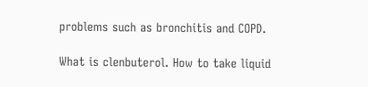problems such as bronchitis and COPD.

What is clenbuterol. How to take liquid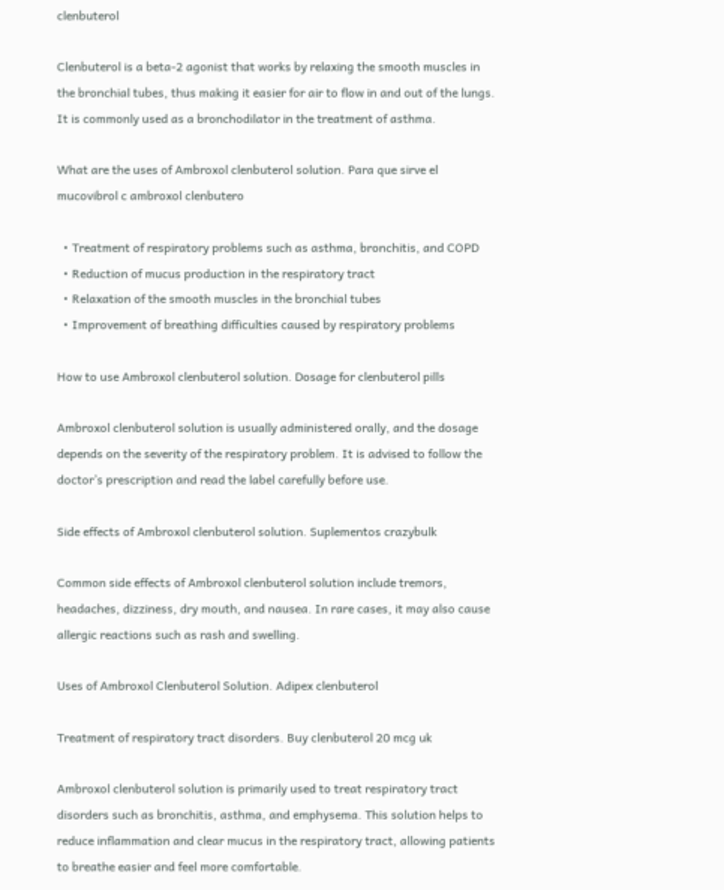clenbuterol

Clenbuterol is a beta-2 agonist that works by relaxing the smooth muscles in the bronchial tubes, thus making it easier for air to flow in and out of the lungs. It is commonly used as a bronchodilator in the treatment of asthma.

What are the uses of Ambroxol clenbuterol solution. Para que sirve el mucovibrol c ambroxol clenbutero

  • Treatment of respiratory problems such as asthma, bronchitis, and COPD
  • Reduction of mucus production in the respiratory tract
  • Relaxation of the smooth muscles in the bronchial tubes
  • Improvement of breathing difficulties caused by respiratory problems

How to use Ambroxol clenbuterol solution. Dosage for clenbuterol pills

Ambroxol clenbuterol solution is usually administered orally, and the dosage depends on the severity of the respiratory problem. It is advised to follow the doctor’s prescription and read the label carefully before use.

Side effects of Ambroxol clenbuterol solution. Suplementos crazybulk

Common side effects of Ambroxol clenbuterol solution include tremors, headaches, dizziness, dry mouth, and nausea. In rare cases, it may also cause allergic reactions such as rash and swelling.

Uses of Ambroxol Clenbuterol Solution. Adipex clenbuterol

Treatment of respiratory tract disorders. Buy clenbuterol 20 mcg uk

Ambroxol clenbuterol solution is primarily used to treat respiratory tract disorders such as bronchitis, asthma, and emphysema. This solution helps to reduce inflammation and clear mucus in the respiratory tract, allowing patients to breathe easier and feel more comfortable.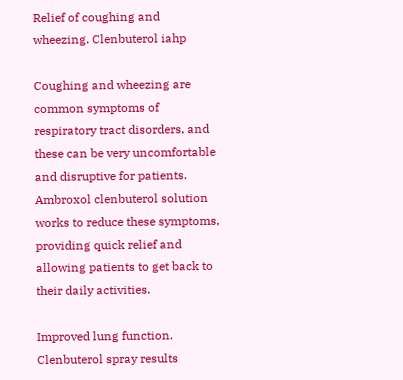Relief of coughing and wheezing. Clenbuterol iahp

Coughing and wheezing are common symptoms of respiratory tract disorders, and these can be very uncomfortable and disruptive for patients. Ambroxol clenbuterol solution works to reduce these symptoms, providing quick relief and allowing patients to get back to their daily activities.

Improved lung function. Clenbuterol spray results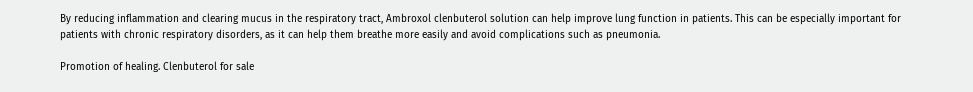By reducing inflammation and clearing mucus in the respiratory tract, Ambroxol clenbuterol solution can help improve lung function in patients. This can be especially important for patients with chronic respiratory disorders, as it can help them breathe more easily and avoid complications such as pneumonia.

Promotion of healing. Clenbuterol for sale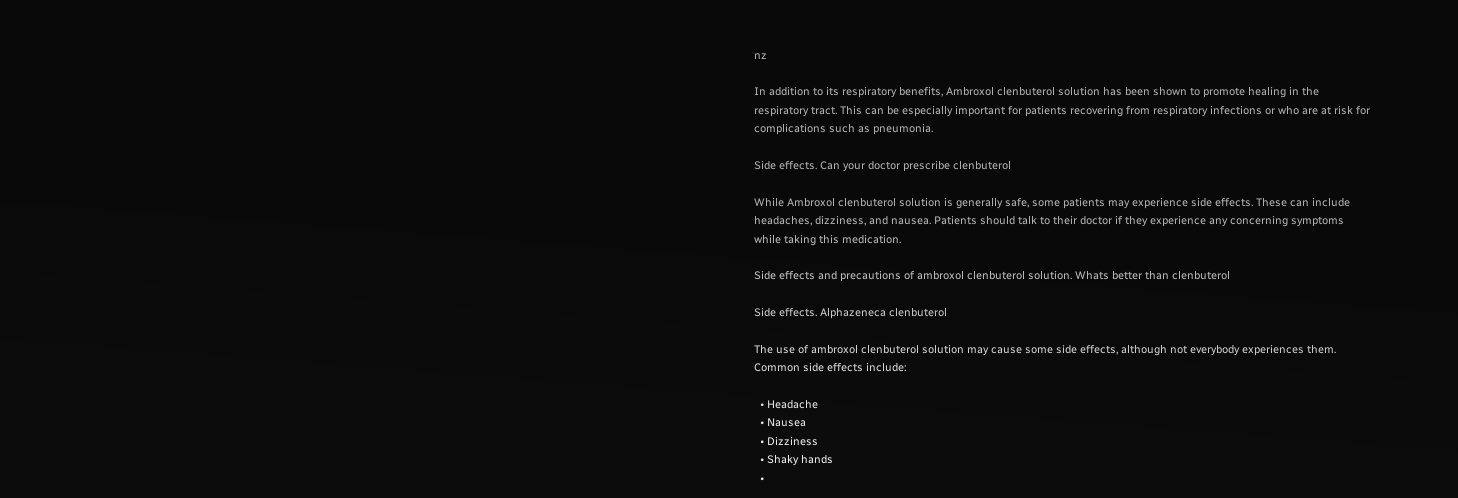nz

In addition to its respiratory benefits, Ambroxol clenbuterol solution has been shown to promote healing in the respiratory tract. This can be especially important for patients recovering from respiratory infections or who are at risk for complications such as pneumonia.

Side effects. Can your doctor prescribe clenbuterol

While Ambroxol clenbuterol solution is generally safe, some patients may experience side effects. These can include headaches, dizziness, and nausea. Patients should talk to their doctor if they experience any concerning symptoms while taking this medication.

Side effects and precautions of ambroxol clenbuterol solution. Whats better than clenbuterol

Side effects. Alphazeneca clenbuterol

The use of ambroxol clenbuterol solution may cause some side effects, although not everybody experiences them. Common side effects include:

  • Headache
  • Nausea
  • Dizziness
  • Shaky hands
  •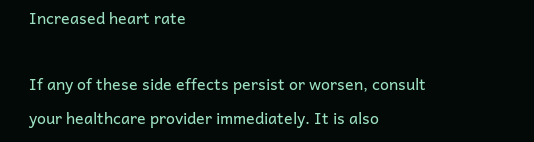Increased heart rate

If any of these side effects persist or worsen, consult your healthcare provider immediately. It is also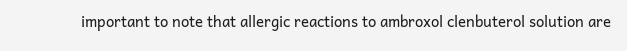important to note that allergic reactions to ambroxol clenbuterol solution are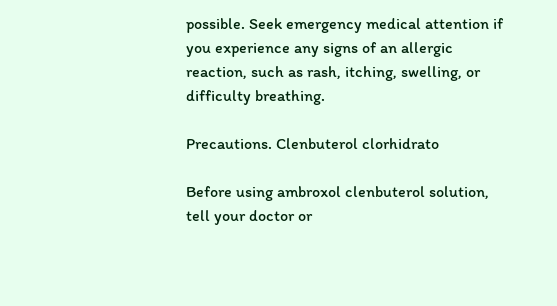possible. Seek emergency medical attention if you experience any signs of an allergic reaction, such as rash, itching, swelling, or difficulty breathing.

Precautions. Clenbuterol clorhidrato

Before using ambroxol clenbuterol solution, tell your doctor or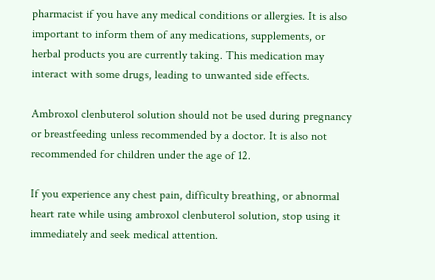pharmacist if you have any medical conditions or allergies. It is also important to inform them of any medications, supplements, or herbal products you are currently taking. This medication may interact with some drugs, leading to unwanted side effects.

Ambroxol clenbuterol solution should not be used during pregnancy or breastfeeding unless recommended by a doctor. It is also not recommended for children under the age of 12.

If you experience any chest pain, difficulty breathing, or abnormal heart rate while using ambroxol clenbuterol solution, stop using it immediately and seek medical attention.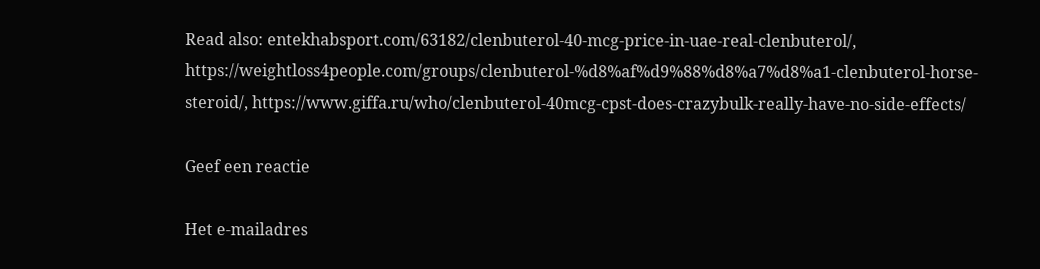Read also: entekhabsport.com/63182/clenbuterol-40-mcg-price-in-uae-real-clenbuterol/, https://weightloss4people.com/groups/clenbuterol-%d8%af%d9%88%d8%a7%d8%a1-clenbuterol-horse-steroid/, https://www.giffa.ru/who/clenbuterol-40mcg-cpst-does-crazybulk-really-have-no-side-effects/

Geef een reactie

Het e-mailadres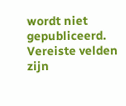wordt niet gepubliceerd. Vereiste velden zijn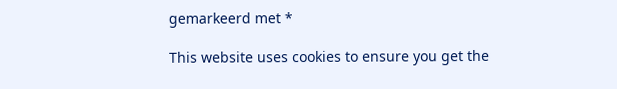gemarkeerd met *

This website uses cookies to ensure you get the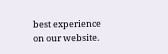best experience on our website.